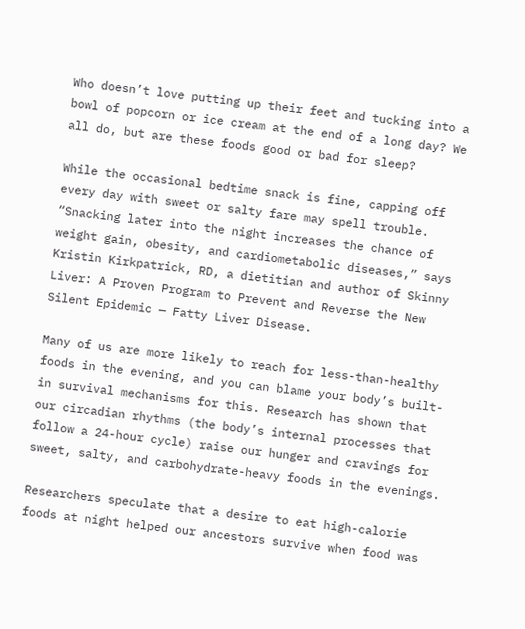Who doesn’t love putting up their feet and tucking into a bowl of popcorn or ice cream at the end of a long day? We all do, but are these foods good or bad for sleep?

While the occasional bedtime snack is fine, capping off every day with sweet or salty fare may spell trouble. “Snacking later into the night increases the chance of weight gain, obesity, and cardiometabolic diseases,” says Kristin Kirkpatrick, RD, a dietitian and author of Skinny Liver: A Proven Program to Prevent and Reverse the New Silent Epidemic — Fatty Liver Disease.

Many of us are more likely to reach for less-than-healthy foods in the evening, and you can blame your body’s built-in survival mechanisms for this. Research has shown that our circadian rhythms (the body’s internal processes that follow a 24-hour cycle) raise our hunger and cravings for sweet, salty, and carbohydrate-heavy foods in the evenings.

Researchers speculate that a desire to eat high-calorie foods at night helped our ancestors survive when food was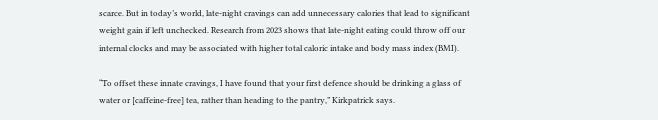scarce. But in today’s world, late-night cravings can add unnecessary calories that lead to significant weight gain if left unchecked. Research from 2023 shows that late-night eating could throw off our internal clocks and may be associated with higher total caloric intake and body mass index (BMI).

“To offset these innate cravings, I have found that your first defence should be drinking a glass of water or [caffeine-free] tea, rather than heading to the pantry,” Kirkpatrick says.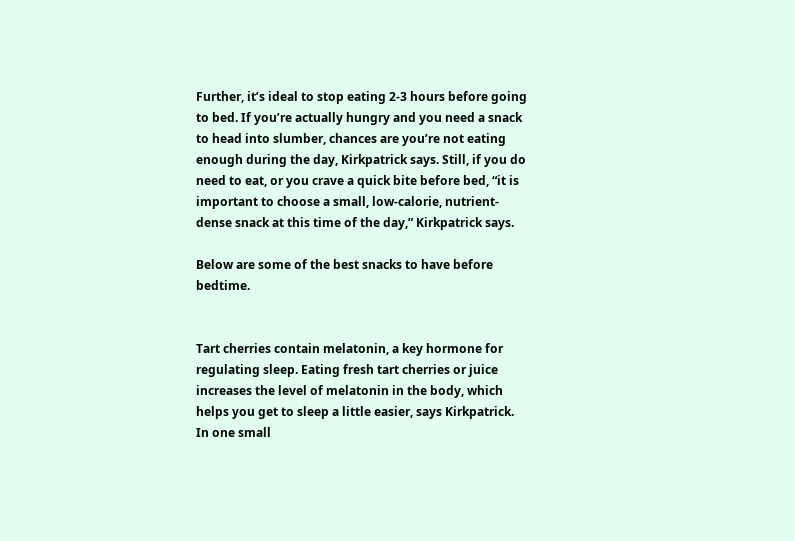Further, it’s ideal to stop eating 2-3 hours before going to bed. If you’re actually hungry and you need a snack to head into slumber, chances are you’re not eating enough during the day, Kirkpatrick says. Still, if you do need to eat, or you crave a quick bite before bed, “it is important to choose a small, low-calorie, nutrient-dense snack at this time of the day,” Kirkpatrick says.

Below are some of the best snacks to have before bedtime.


Tart cherries contain melatonin, a key hormone for regulating sleep. Eating fresh tart cherries or juice increases the level of melatonin in the body, which helps you get to sleep a little easier, says Kirkpatrick. In one small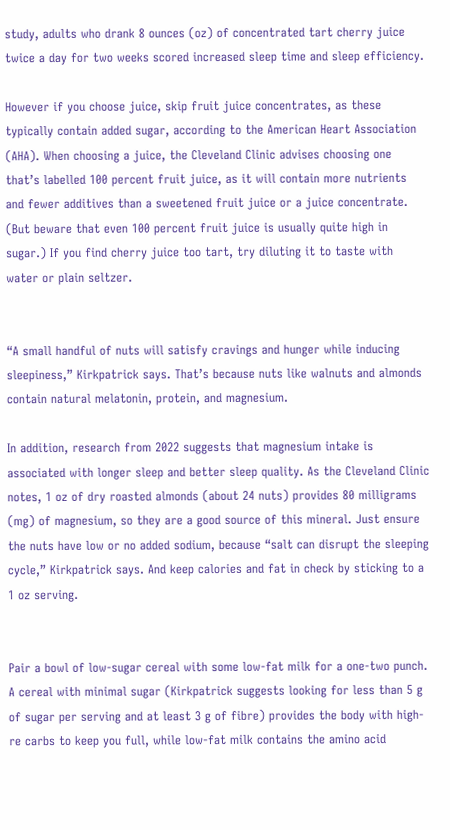study, adults who drank 8 ounces (oz) of concentrated tart cherry juice twice a day for two weeks scored increased sleep time and sleep efficiency.

However if you choose juice, skip fruit juice concentrates, as these typically contain added sugar, according to the American Heart Association (AHA). When choosing a juice, the Cleveland Clinic advises choosing one that’s labelled 100 percent fruit juice, as it will contain more nutrients and fewer additives than a sweetened fruit juice or a juice concentrate. (But beware that even 100 percent fruit juice is usually quite high in sugar.) If you find cherry juice too tart, try diluting it to taste with water or plain seltzer.


“A small handful of nuts will satisfy cravings and hunger while inducing sleepiness,” Kirkpatrick says. That’s because nuts like walnuts and almonds contain natural melatonin, protein, and magnesium.

In addition, research from 2022 suggests that magnesium intake is associated with longer sleep and better sleep quality. As the Cleveland Clinic notes, 1 oz of dry roasted almonds (about 24 nuts) provides 80 milligrams (mg) of magnesium, so they are a good source of this mineral. Just ensure the nuts have low or no added sodium, because “salt can disrupt the sleeping cycle,” Kirkpatrick says. And keep calories and fat in check by sticking to a 1 oz serving.


Pair a bowl of low-sugar cereal with some low-fat milk for a one-two punch. A cereal with minimal sugar (Kirkpatrick suggests looking for less than 5 g of sugar per serving and at least 3 g of fibre) provides the body with high-re carbs to keep you full, while low-fat milk contains the amino acid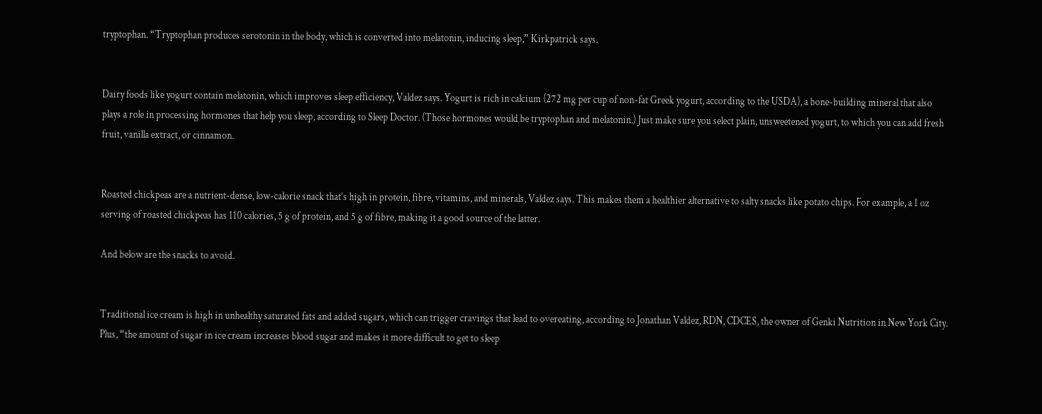tryptophan. “Tryptophan produces serotonin in the body, which is converted into melatonin, inducing sleep,” Kirkpatrick says.


Dairy foods like yogurt contain melatonin, which improves sleep efficiency, Valdez says. Yogurt is rich in calcium (272 mg per cup of non-fat Greek yogurt, according to the USDA), a bone-building mineral that also plays a role in processing hormones that help you sleep, according to Sleep Doctor. (Those hormones would be tryptophan and melatonin.) Just make sure you select plain, unsweetened yogurt, to which you can add fresh fruit, vanilla extract, or cinnamon.


Roasted chickpeas are a nutrient-dense, low-calorie snack that’s high in protein, fibre, vitamins, and minerals, Valdez says. This makes them a healthier alternative to salty snacks like potato chips. For example, a 1 oz serving of roasted chickpeas has 110 calories, 5 g of protein, and 5 g of fibre, making it a good source of the latter.

And below are the snacks to avoid.


Traditional ice cream is high in unhealthy saturated fats and added sugars, which can trigger cravings that lead to overeating, according to Jonathan Valdez, RDN, CDCES, the owner of Genki Nutrition in New York City. Plus, “the amount of sugar in ice cream increases blood sugar and makes it more difficult to get to sleep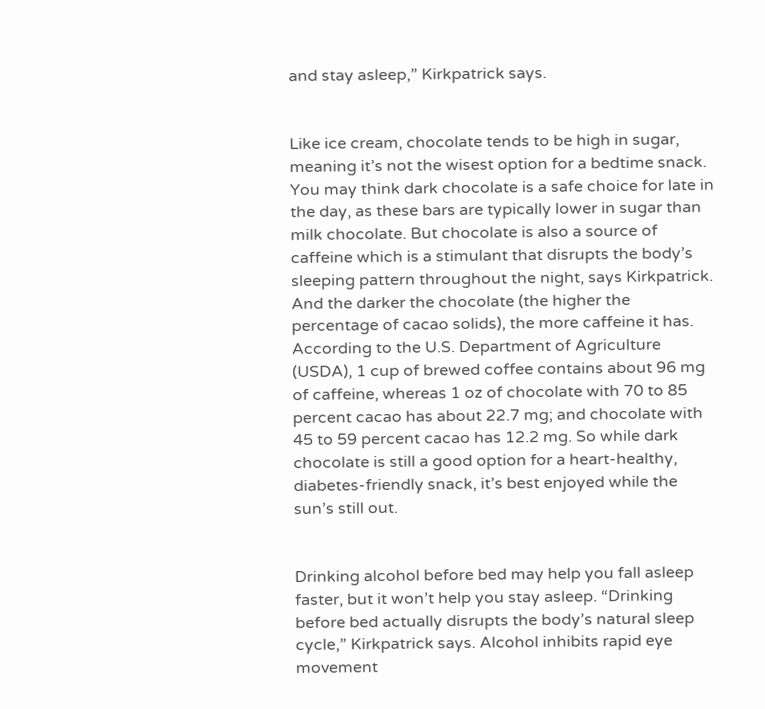and stay asleep,” Kirkpatrick says.


Like ice cream, chocolate tends to be high in sugar, meaning it’s not the wisest option for a bedtime snack. You may think dark chocolate is a safe choice for late in the day, as these bars are typically lower in sugar than milk chocolate. But chocolate is also a source of caffeine which is a stimulant that disrupts the body’s sleeping pattern throughout the night, says Kirkpatrick. And the darker the chocolate (the higher the percentage of cacao solids), the more caffeine it has. According to the U.S. Department of Agriculture (USDA), 1 cup of brewed coffee contains about 96 mg of caffeine, whereas 1 oz of chocolate with 70 to 85 percent cacao has about 22.7 mg; and chocolate with 45 to 59 percent cacao has 12.2 mg. So while dark chocolate is still a good option for a heart-healthy, diabetes-friendly snack, it’s best enjoyed while the sun’s still out.


Drinking alcohol before bed may help you fall asleep faster, but it won’t help you stay asleep. “Drinking before bed actually disrupts the body’s natural sleep cycle,” Kirkpatrick says. Alcohol inhibits rapid eye movement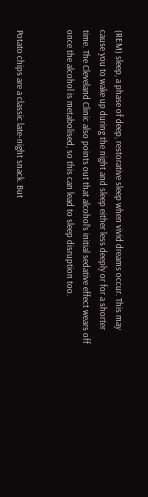(REM) sleep, a phase of deep, restorative sleep when vivid dreams occur. This may cause you to wake up during the night and sleep either less deeply or for a shorter time. The Cleveland Clinic also points out that alcohol’s initial sedative effect wears off once the alcohol is metabolised, so this can lead to sleep disruption too.


Potato chips are a classic late-night snack. But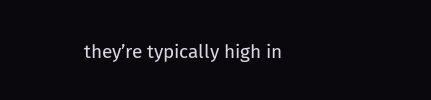they’re typically high in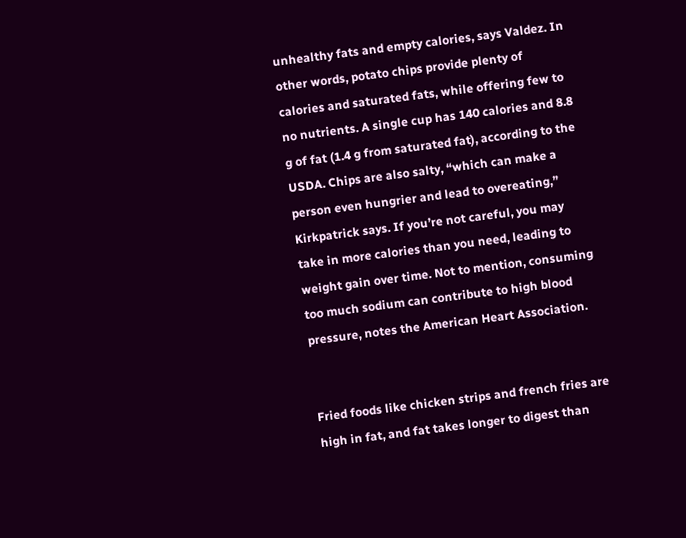unhealthy fats and empty calories, says Valdez. In other words, potato chips provide plenty of calories and saturated fats, while offering few to no nutrients. A single cup has 140 calories and 8.8 g of fat (1.4 g from saturated fat), according to the USDA. Chips are also salty, “which can make a person even hungrier and lead to overeating,” Kirkpatrick says. If you’re not careful, you may take in more calories than you need, leading to weight gain over time. Not to mention, consuming too much sodium can contribute to high blood pressure, notes the American Heart Association.


Fried foods like chicken strips and french fries are high in fat, and fat takes longer to digest than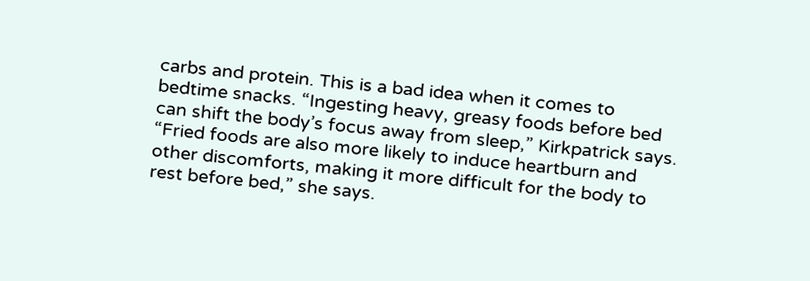carbs and protein. This is a bad idea when it comes to bedtime snacks. “Ingesting heavy, greasy foods before bed can shift the body’s focus away from sleep,” Kirkpatrick says. “Fried foods are also more likely to induce heartburn and other discomforts, making it more difficult for the body to rest before bed,” she says.